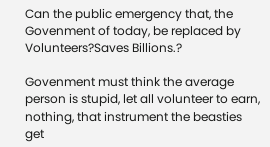Can the public emergency that, the Govenment of today, be replaced by Volunteers?Saves Billions.?

Govenment must think the average person is stupid, let all volunteer to earn, nothing, that instrument the beasties get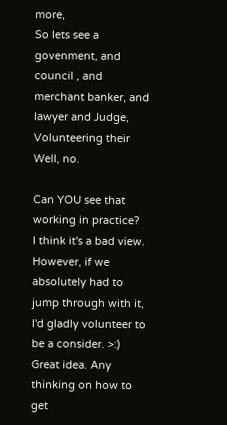more,
So lets see a govenment, and council , and merchant banker, and lawyer and Judge, Volunteering their
Well, no.

Can YOU see that working in practice?
I think it's a bad view. However, if we absolutely had to jump through with it, I'd gladly volunteer to be a consider. >:)
Great idea. Any thinking on how to get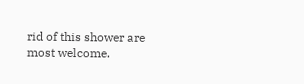rid of this shower are most welcome.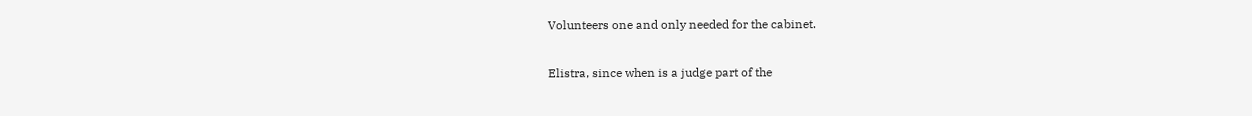Volunteers one and only needed for the cabinet.

Elistra, since when is a judge part of the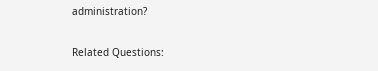administration?

Related Questions: